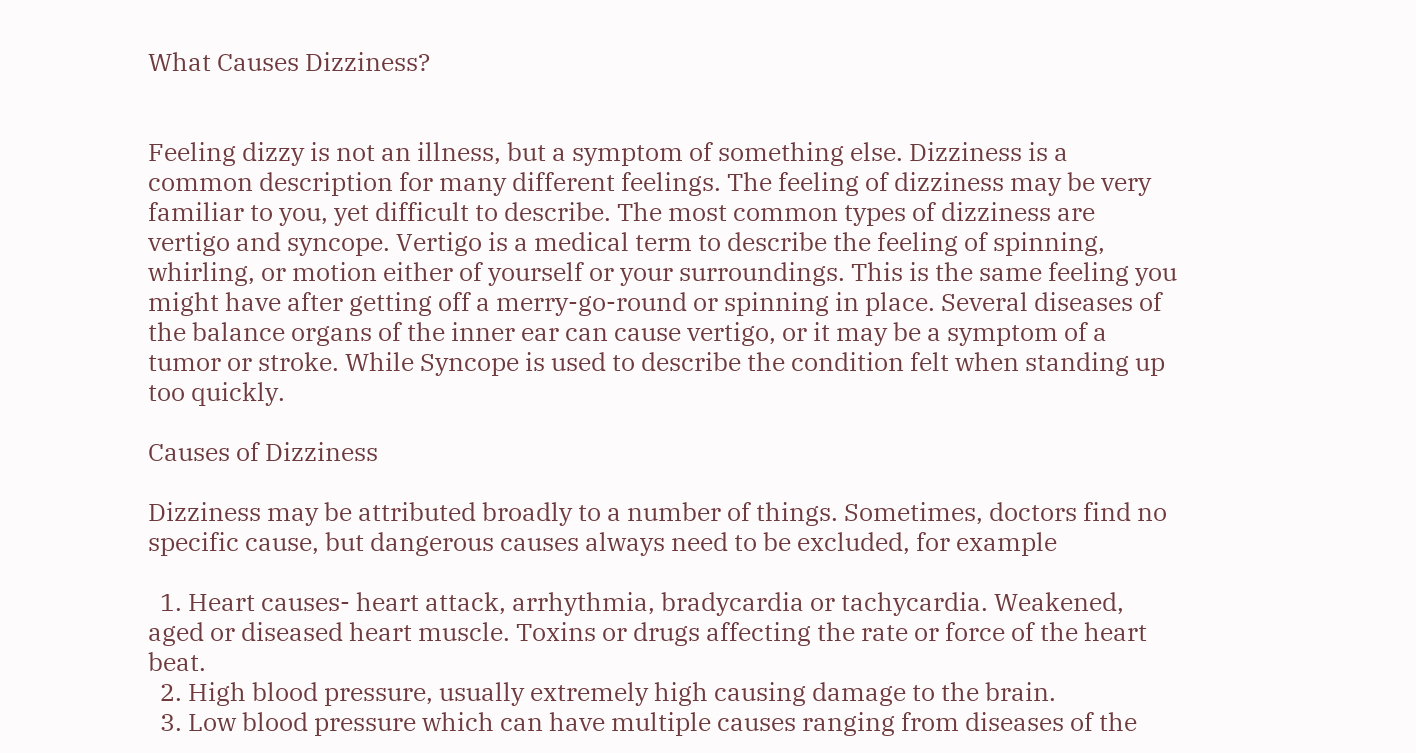What Causes Dizziness?


Feeling dizzy is not an illness, but a symptom of something else. Dizziness is a common description for many different feelings. The feeling of dizziness may be very familiar to you, yet difficult to describe. The most common types of dizziness are vertigo and syncope. Vertigo is a medical term to describe the feeling of spinning, whirling, or motion either of yourself or your surroundings. This is the same feeling you might have after getting off a merry-go-round or spinning in place. Several diseases of the balance organs of the inner ear can cause vertigo, or it may be a symptom of a tumor or stroke. While Syncope is used to describe the condition felt when standing up too quickly.

Causes of Dizziness

Dizziness may be attributed broadly to a number of things. Sometimes, doctors find no specific cause, but dangerous causes always need to be excluded, for example

  1. Heart causes- heart attack, arrhythmia, bradycardia or tachycardia. Weakened, aged or diseased heart muscle. Toxins or drugs affecting the rate or force of the heart beat.
  2. High blood pressure, usually extremely high causing damage to the brain.
  3. Low blood pressure which can have multiple causes ranging from diseases of the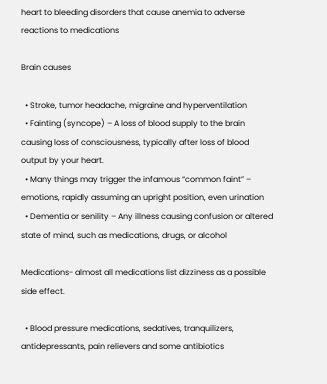heart to bleeding disorders that cause anemia to adverse reactions to medications

Brain causes

  • Stroke, tumor headache, migraine and hyperventilation
  • Fainting (syncope) – A loss of blood supply to the brain causing loss of consciousness, typically after loss of blood output by your heart.
  • Many things may trigger the infamous “common faint” – emotions, rapidly assuming an upright position, even urination
  • Dementia or senility – Any illness causing confusion or altered state of mind, such as medications, drugs, or alcohol

Medications- almost all medications list dizziness as a possible side effect.

  • Blood pressure medications, sedatives, tranquilizers, antidepressants, pain relievers and some antibiotics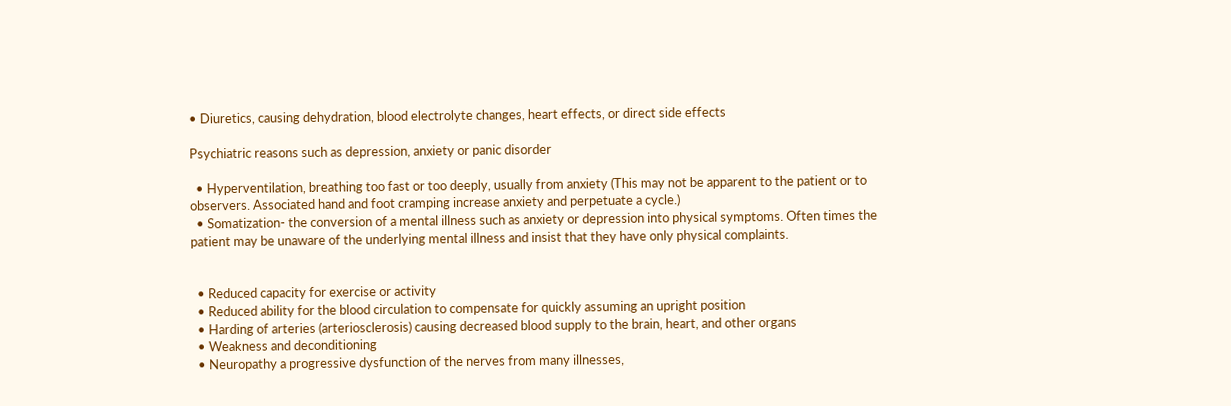• Diuretics, causing dehydration, blood electrolyte changes, heart effects, or direct side effects

Psychiatric reasons such as depression, anxiety or panic disorder

  • Hyperventilation, breathing too fast or too deeply, usually from anxiety (This may not be apparent to the patient or to observers. Associated hand and foot cramping increase anxiety and perpetuate a cycle.)
  • Somatization- the conversion of a mental illness such as anxiety or depression into physical symptoms. Often times the patient may be unaware of the underlying mental illness and insist that they have only physical complaints.


  • Reduced capacity for exercise or activity
  • Reduced ability for the blood circulation to compensate for quickly assuming an upright position
  • Harding of arteries (arteriosclerosis) causing decreased blood supply to the brain, heart, and other organs
  • Weakness and deconditioning
  • Neuropathy a progressive dysfunction of the nerves from many illnesses,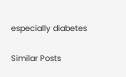especially diabetes

Similar Posts